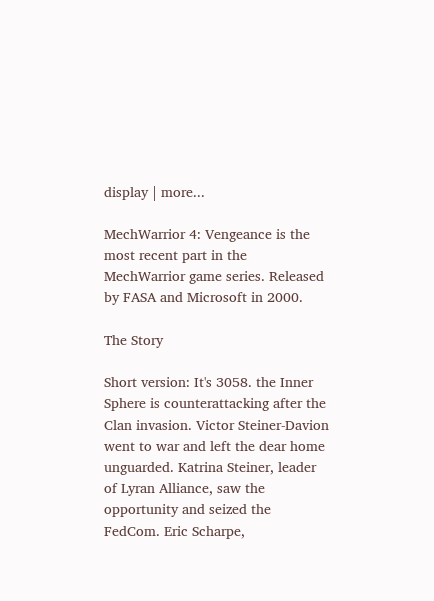display | more...

MechWarrior 4: Vengeance is the most recent part in the MechWarrior game series. Released by FASA and Microsoft in 2000.

The Story

Short version: It's 3058. the Inner Sphere is counterattacking after the Clan invasion. Victor Steiner-Davion went to war and left the dear home unguarded. Katrina Steiner, leader of Lyran Alliance, saw the opportunity and seized the FedCom. Eric Scharpe,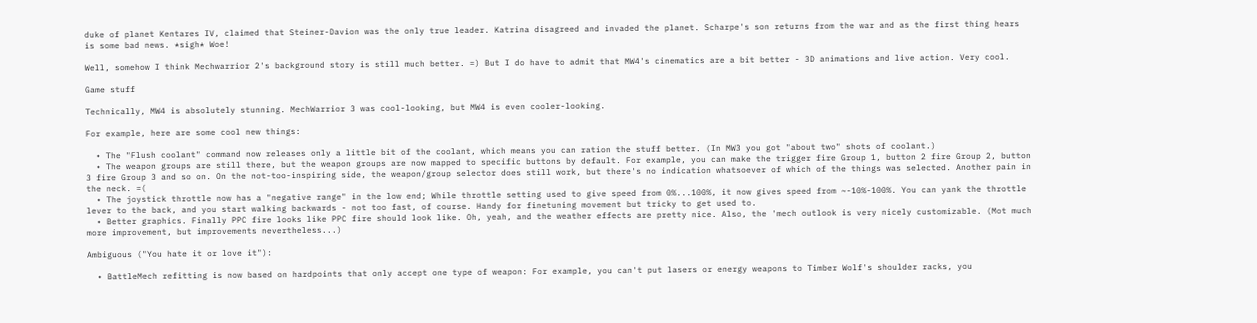duke of planet Kentares IV, claimed that Steiner-Davion was the only true leader. Katrina disagreed and invaded the planet. Scharpe's son returns from the war and as the first thing hears is some bad news. *sigh* Woe!

Well, somehow I think Mechwarrior 2's background story is still much better. =) But I do have to admit that MW4's cinematics are a bit better - 3D animations and live action. Very cool.

Game stuff

Technically, MW4 is absolutely stunning. MechWarrior 3 was cool-looking, but MW4 is even cooler-looking.

For example, here are some cool new things:

  • The "Flush coolant" command now releases only a little bit of the coolant, which means you can ration the stuff better. (In MW3 you got "about two" shots of coolant.)
  • The weapon groups are still there, but the weapon groups are now mapped to specific buttons by default. For example, you can make the trigger fire Group 1, button 2 fire Group 2, button 3 fire Group 3 and so on. On the not-too-inspiring side, the weapon/group selector does still work, but there's no indication whatsoever of which of the things was selected. Another pain in the neck. =(
  • The joystick throttle now has a "negative range" in the low end; While throttle setting used to give speed from 0%...100%, it now gives speed from ~-10%-100%. You can yank the throttle lever to the back, and you start walking backwards - not too fast, of course. Handy for finetuning movement but tricky to get used to.
  • Better graphics. Finally PPC fire looks like PPC fire should look like. Oh, yeah, and the weather effects are pretty nice. Also, the 'mech outlook is very nicely customizable. (Mot much more improvement, but improvements nevertheless...)

Ambiguous ("You hate it or love it"):

  • BattleMech refitting is now based on hardpoints that only accept one type of weapon: For example, you can't put lasers or energy weapons to Timber Wolf's shoulder racks, you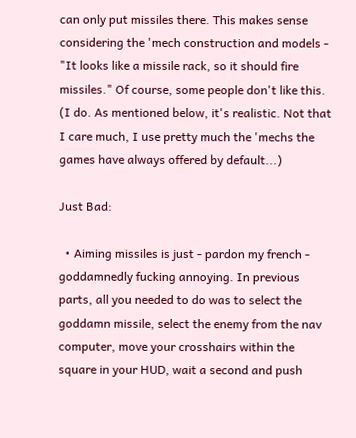can only put missiles there. This makes sense considering the 'mech construction and models - "It looks like a missile rack, so it should fire missiles." Of course, some people don't like this. (I do. As mentioned below, it's realistic. Not that I care much, I use pretty much the 'mechs the games have always offered by default...)

Just Bad:

  • Aiming missiles is just - pardon my french - goddamnedly fucking annoying. In previous parts, all you needed to do was to select the goddamn missile, select the enemy from the nav computer, move your crosshairs within the square in your HUD, wait a second and push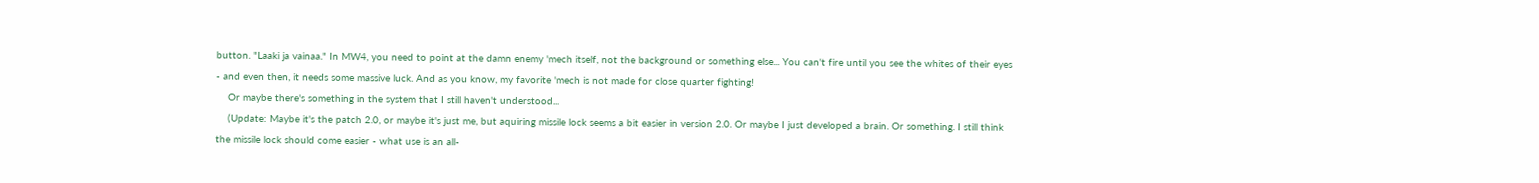button. "Laaki ja vainaa." In MW4, you need to point at the damn enemy 'mech itself, not the background or something else... You can't fire until you see the whites of their eyes - and even then, it needs some massive luck. And as you know, my favorite 'mech is not made for close quarter fighting!
    Or maybe there's something in the system that I still haven't understood...
    (Update: Maybe it's the patch 2.0, or maybe it's just me, but aquiring missile lock seems a bit easier in version 2.0. Or maybe I just developed a brain. Or something. I still think the missile lock should come easier - what use is an all-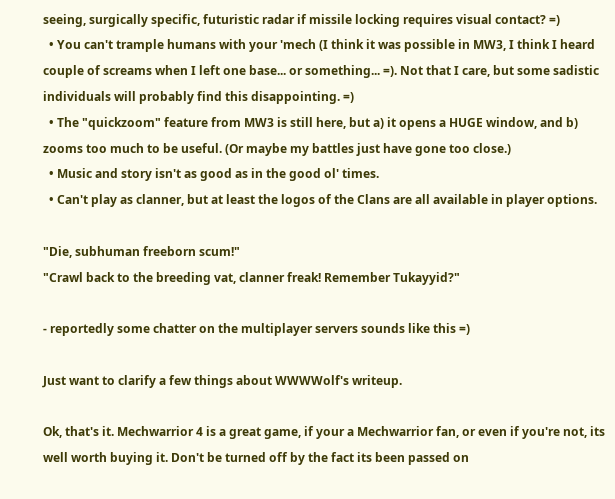seeing, surgically specific, futuristic radar if missile locking requires visual contact? =)
  • You can't trample humans with your 'mech (I think it was possible in MW3, I think I heard couple of screams when I left one base... or something... =). Not that I care, but some sadistic individuals will probably find this disappointing. =)
  • The "quickzoom" feature from MW3 is still here, but a) it opens a HUGE window, and b) zooms too much to be useful. (Or maybe my battles just have gone too close.)
  • Music and story isn't as good as in the good ol' times.
  • Can't play as clanner, but at least the logos of the Clans are all available in player options.

"Die, subhuman freeborn scum!"
"Crawl back to the breeding vat, clanner freak! Remember Tukayyid?"

- reportedly some chatter on the multiplayer servers sounds like this =)

Just want to clarify a few things about WWWWolf's writeup.

Ok, that's it. Mechwarrior 4 is a great game, if your a Mechwarrior fan, or even if you're not, its well worth buying it. Don't be turned off by the fact its been passed on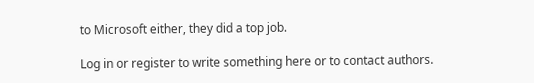to Microsoft either, they did a top job.

Log in or register to write something here or to contact authors.